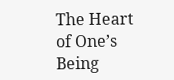The Heart of One’s Being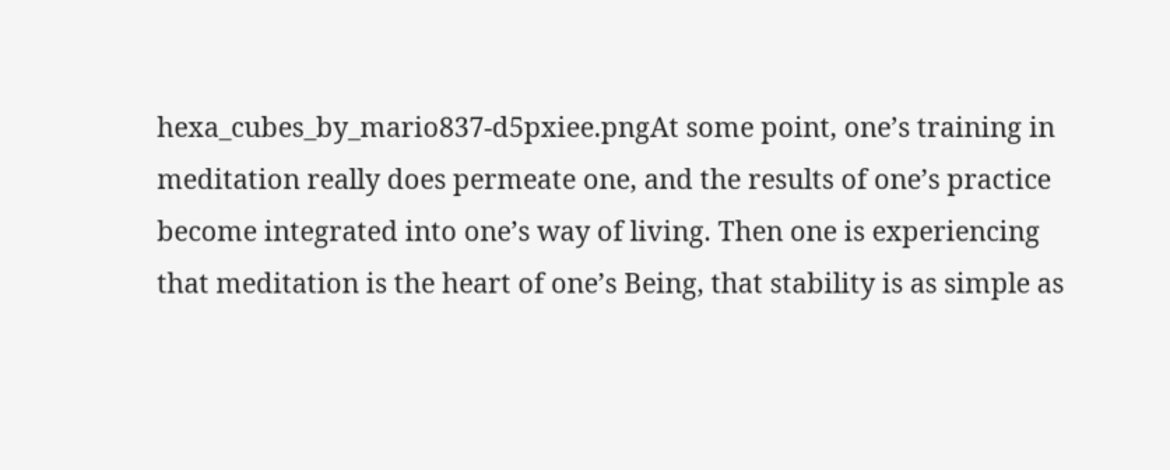hexa_cubes_by_mario837-d5pxiee.pngAt some point, one’s training in meditation really does permeate one, and the results of one’s practice become integrated into one’s way of living. Then one is experiencing that meditation is the heart of one’s Being, that stability is as simple as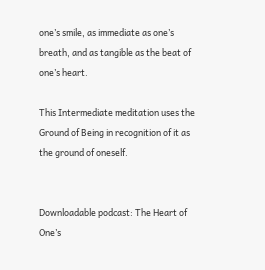one’s smile, as immediate as one’s breath, and as tangible as the beat of one’s heart.

This Intermediate meditation uses the Ground of Being in recognition of it as the ground of oneself.


Downloadable podcast: The Heart of One’s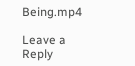Being.mp4

Leave a Reply